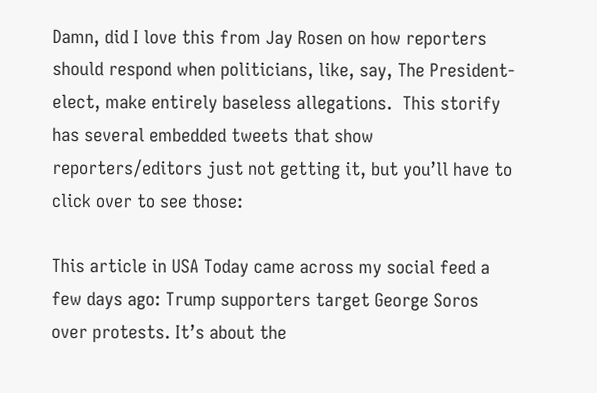Damn, did I love this from Jay Rosen on how reporters should respond when politicians, like, say, The President-elect, make entirely baseless allegations.  This storify has several embedded tweets that show reporters/editors just not getting it, but you’ll have to click over to see those:

This article in USA Today came across my social feed a few days ago: Trump supporters target George Soros over protests. It’s about the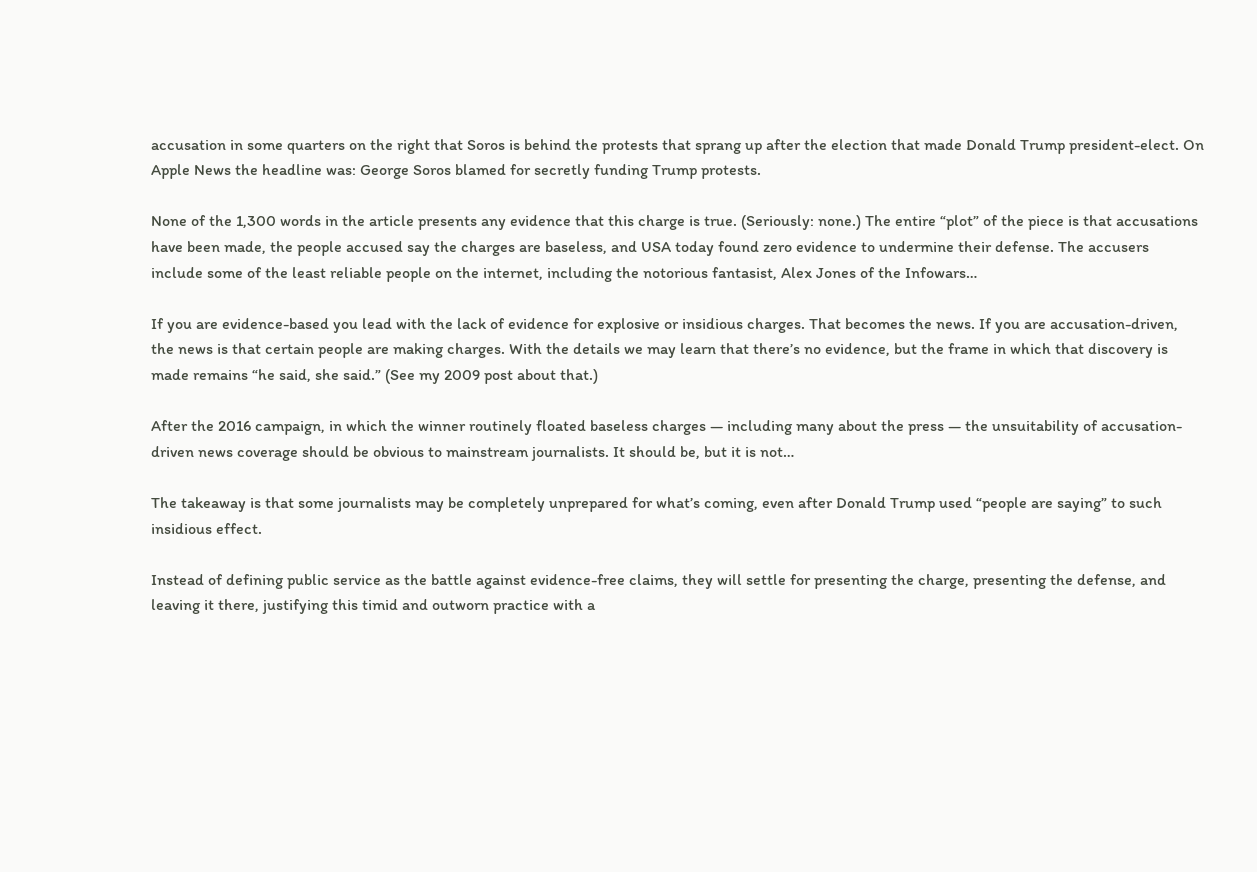accusation in some quarters on the right that Soros is behind the protests that sprang up after the election that made Donald Trump president-elect. On Apple News the headline was: George Soros blamed for secretly funding Trump protests.

None of the 1,300 words in the article presents any evidence that this charge is true. (Seriously: none.) The entire “plot” of the piece is that accusations have been made, the people accused say the charges are baseless, and USA today found zero evidence to undermine their defense. The accusers include some of the least reliable people on the internet, including the notorious fantasist, Alex Jones of the Infowars…

If you are evidence-based you lead with the lack of evidence for explosive or insidious charges. That becomes the news. If you are accusation-driven, the news is that certain people are making charges. With the details we may learn that there’s no evidence, but the frame in which that discovery is made remains “he said, she said.” (See my 2009 post about that.)

After the 2016 campaign, in which the winner routinely floated baseless charges — including many about the press — the unsuitability of accusation-driven news coverage should be obvious to mainstream journalists. It should be, but it is not…

The takeaway is that some journalists may be completely unprepared for what’s coming, even after Donald Trump used “people are saying” to such insidious effect.

Instead of defining public service as the battle against evidence-free claims, they will settle for presenting the charge, presenting the defense, and leaving it there, justifying this timid and outworn practice with a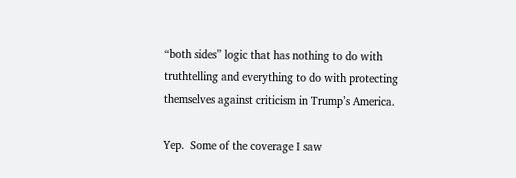“both sides” logic that has nothing to do with truthtelling and everything to do with protecting themselves against criticism in Trump’s America.

Yep.  Some of the coverage I saw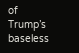of Trump’s baseless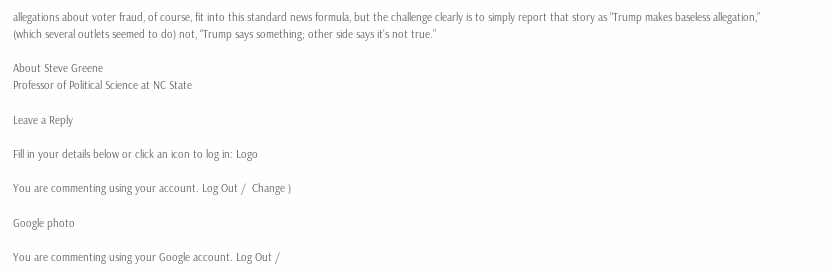allegations about voter fraud, of course, fit into this standard news formula, but the challenge clearly is to simply report that story as “Trump makes baseless allegation,” (which several outlets seemed to do) not, “Trump says something; other side says it’s not true.”

About Steve Greene
Professor of Political Science at NC State

Leave a Reply

Fill in your details below or click an icon to log in: Logo

You are commenting using your account. Log Out /  Change )

Google photo

You are commenting using your Google account. Log Out /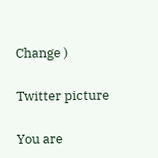Change )

Twitter picture

You are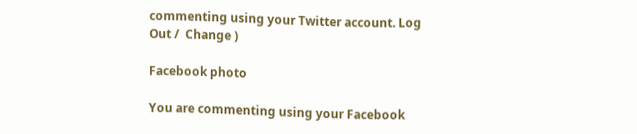commenting using your Twitter account. Log Out /  Change )

Facebook photo

You are commenting using your Facebook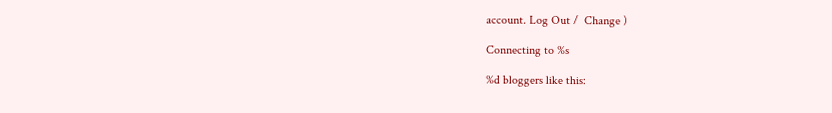account. Log Out /  Change )

Connecting to %s

%d bloggers like this: